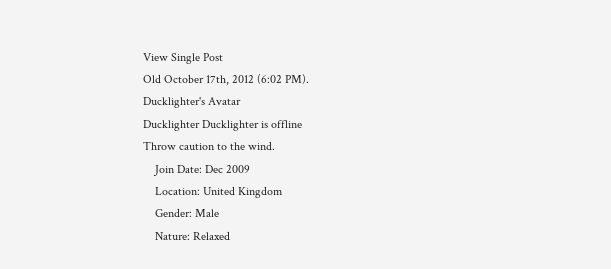View Single Post
Old October 17th, 2012 (6:02 PM).
Ducklighter's Avatar
Ducklighter Ducklighter is offline
Throw caution to the wind.
    Join Date: Dec 2009
    Location: United Kingdom
    Gender: Male
    Nature: Relaxed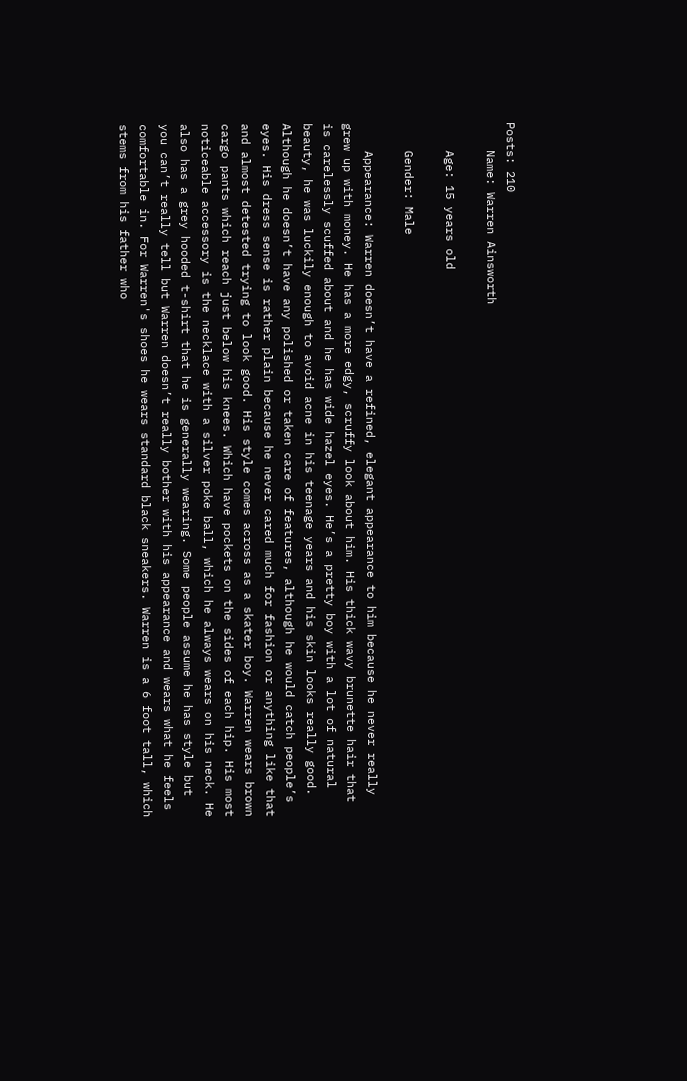Posts: 210
    Name: Warren Ainsworth

    Age: 15 years old

    Gender: Male

    Appearance: Warren doesn’t have a refined, elegant appearance to him because he never really grew up with money. He has a more edgy, scruffy look about him. His thick wavy brunette hair that is carelessly scuffed about and he has wide hazel eyes. He’s a pretty boy with a lot of natural beauty, he was luckily enough to avoid acne in his teenage years and his skin looks really good. Although he doesn’t have any polished or taken care of features, although he would catch people’s eyes. His dress sense is rather plain because he never cared much for fashion or anything like that and almost detested trying to look good. His style comes across as a skater boy. Warren wears brown cargo pants which reach just below his knees. Which have pockets on the sides of each hip. His most noticeable accessory is the necklace with a silver poke ball, which he always wears on his neck. He also has a grey hooded t-shirt that he is generally wearing. Some people assume he has style but you can’t really tell but Warren doesn’t really bother with his appearance and wears what he feels comfortable in. For Warren's shoes he wears standard black sneakers. Warren is a 6 foot tall, which stems from his father who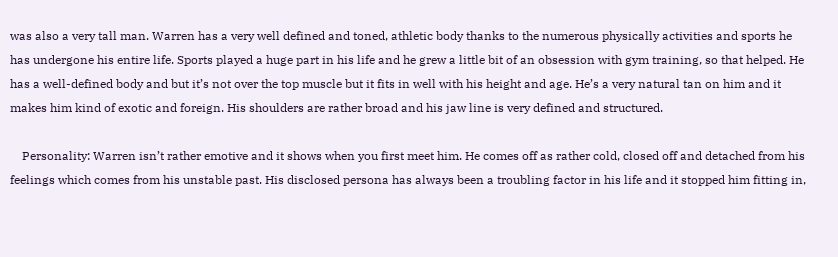was also a very tall man. Warren has a very well defined and toned, athletic body thanks to the numerous physically activities and sports he has undergone his entire life. Sports played a huge part in his life and he grew a little bit of an obsession with gym training, so that helped. He has a well-defined body and but it’s not over the top muscle but it fits in well with his height and age. He’s a very natural tan on him and it makes him kind of exotic and foreign. His shoulders are rather broad and his jaw line is very defined and structured.

    Personality: Warren isn’t rather emotive and it shows when you first meet him. He comes off as rather cold, closed off and detached from his feelings which comes from his unstable past. His disclosed persona has always been a troubling factor in his life and it stopped him fitting in,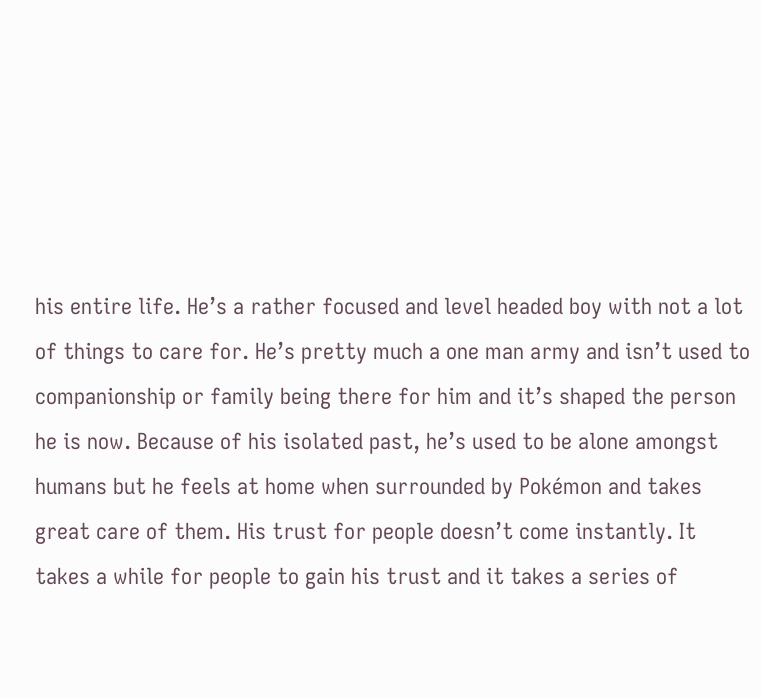his entire life. He’s a rather focused and level headed boy with not a lot of things to care for. He’s pretty much a one man army and isn’t used to companionship or family being there for him and it’s shaped the person he is now. Because of his isolated past, he’s used to be alone amongst humans but he feels at home when surrounded by Pokémon and takes great care of them. His trust for people doesn’t come instantly. It takes a while for people to gain his trust and it takes a series of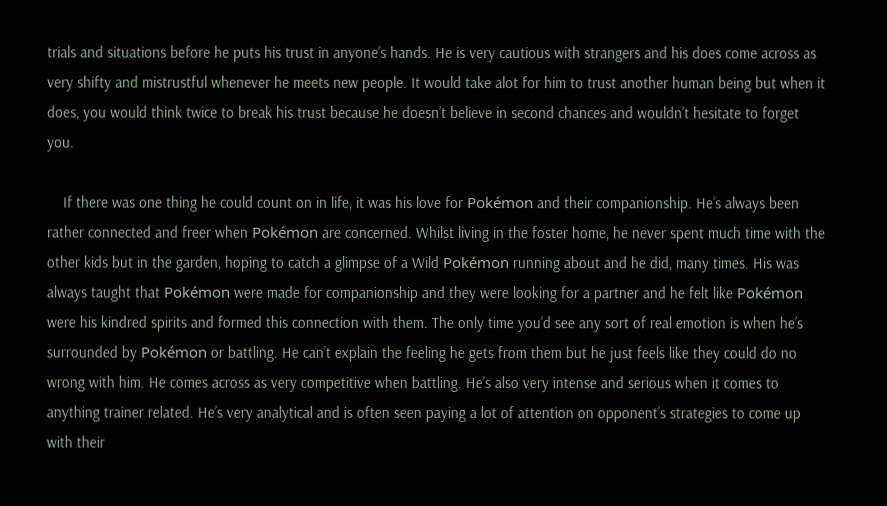trials and situations before he puts his trust in anyone’s hands. He is very cautious with strangers and his does come across as very shifty and mistrustful whenever he meets new people. It would take alot for him to trust another human being but when it does, you would think twice to break his trust because he doesn’t believe in second chances and wouldn’t hesitate to forget you.

    If there was one thing he could count on in life, it was his love for Pokémon and their companionship. He’s always been rather connected and freer when Pokémon are concerned. Whilst living in the foster home, he never spent much time with the other kids but in the garden, hoping to catch a glimpse of a Wild Pokémon running about and he did, many times. His was always taught that Pokémon were made for companionship and they were looking for a partner and he felt like Pokémon were his kindred spirits and formed this connection with them. The only time you’d see any sort of real emotion is when he’s surrounded by Pokémon or battling. He can’t explain the feeling he gets from them but he just feels like they could do no wrong with him. He comes across as very competitive when battling. He’s also very intense and serious when it comes to anything trainer related. He’s very analytical and is often seen paying a lot of attention on opponent’s strategies to come up with their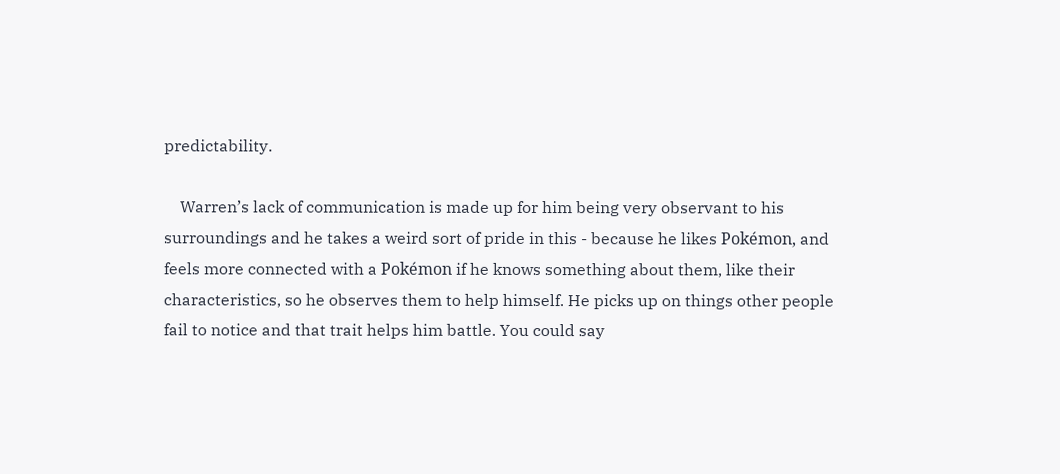predictability.

    Warren’s lack of communication is made up for him being very observant to his surroundings and he takes a weird sort of pride in this - because he likes Pokémon, and feels more connected with a Pokémon if he knows something about them, like their characteristics, so he observes them to help himself. He picks up on things other people fail to notice and that trait helps him battle. You could say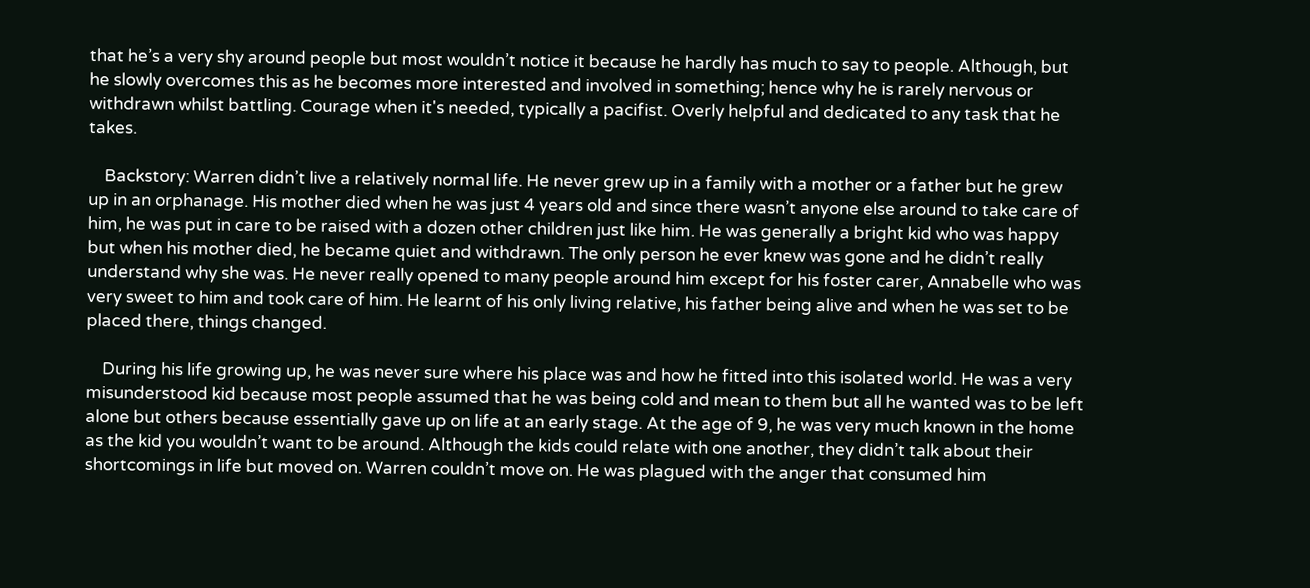that he’s a very shy around people but most wouldn’t notice it because he hardly has much to say to people. Although, but he slowly overcomes this as he becomes more interested and involved in something; hence why he is rarely nervous or withdrawn whilst battling. Courage when it's needed, typically a pacifist. Overly helpful and dedicated to any task that he takes.

    Backstory: Warren didn’t live a relatively normal life. He never grew up in a family with a mother or a father but he grew up in an orphanage. His mother died when he was just 4 years old and since there wasn’t anyone else around to take care of him, he was put in care to be raised with a dozen other children just like him. He was generally a bright kid who was happy but when his mother died, he became quiet and withdrawn. The only person he ever knew was gone and he didn’t really understand why she was. He never really opened to many people around him except for his foster carer, Annabelle who was very sweet to him and took care of him. He learnt of his only living relative, his father being alive and when he was set to be placed there, things changed.

    During his life growing up, he was never sure where his place was and how he fitted into this isolated world. He was a very misunderstood kid because most people assumed that he was being cold and mean to them but all he wanted was to be left alone but others because essentially gave up on life at an early stage. At the age of 9, he was very much known in the home as the kid you wouldn’t want to be around. Although the kids could relate with one another, they didn’t talk about their shortcomings in life but moved on. Warren couldn’t move on. He was plagued with the anger that consumed him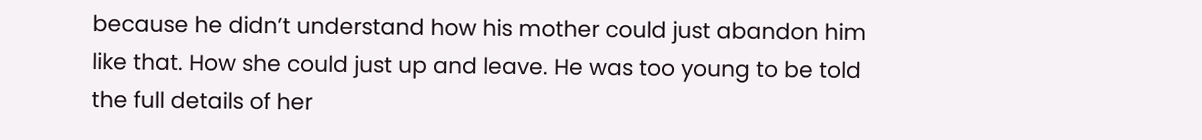because he didn’t understand how his mother could just abandon him like that. How she could just up and leave. He was too young to be told the full details of her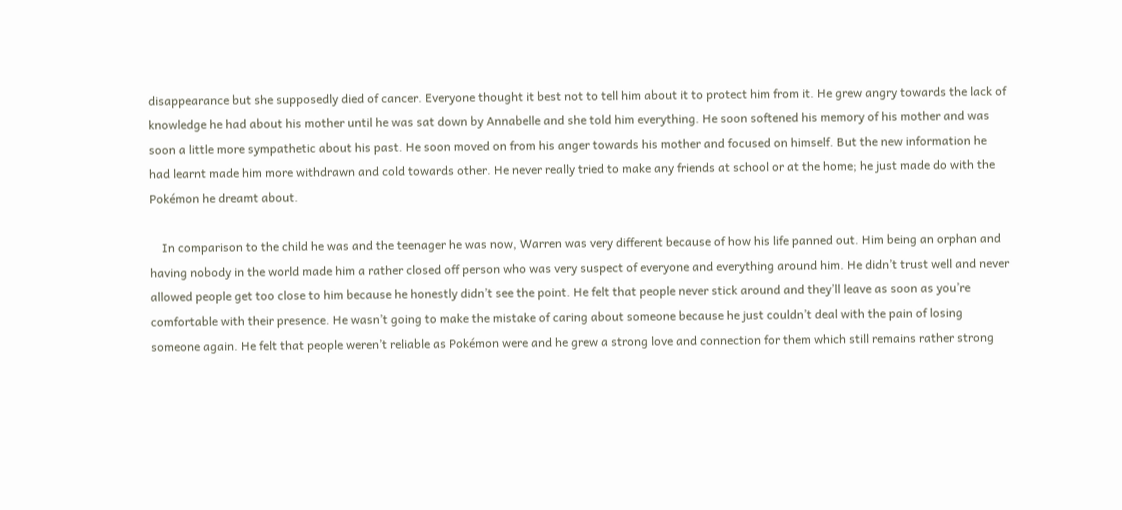disappearance but she supposedly died of cancer. Everyone thought it best not to tell him about it to protect him from it. He grew angry towards the lack of knowledge he had about his mother until he was sat down by Annabelle and she told him everything. He soon softened his memory of his mother and was soon a little more sympathetic about his past. He soon moved on from his anger towards his mother and focused on himself. But the new information he had learnt made him more withdrawn and cold towards other. He never really tried to make any friends at school or at the home; he just made do with the Pokémon he dreamt about.

    In comparison to the child he was and the teenager he was now, Warren was very different because of how his life panned out. Him being an orphan and having nobody in the world made him a rather closed off person who was very suspect of everyone and everything around him. He didn’t trust well and never allowed people get too close to him because he honestly didn’t see the point. He felt that people never stick around and they’ll leave as soon as you’re comfortable with their presence. He wasn’t going to make the mistake of caring about someone because he just couldn’t deal with the pain of losing someone again. He felt that people weren’t reliable as Pokémon were and he grew a strong love and connection for them which still remains rather strong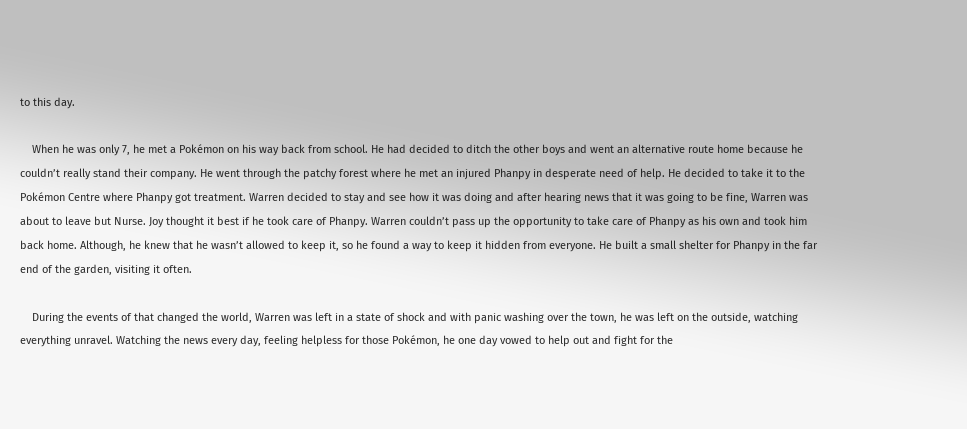to this day.

    When he was only 7, he met a Pokémon on his way back from school. He had decided to ditch the other boys and went an alternative route home because he couldn’t really stand their company. He went through the patchy forest where he met an injured Phanpy in desperate need of help. He decided to take it to the Pokémon Centre where Phanpy got treatment. Warren decided to stay and see how it was doing and after hearing news that it was going to be fine, Warren was about to leave but Nurse. Joy thought it best if he took care of Phanpy. Warren couldn’t pass up the opportunity to take care of Phanpy as his own and took him back home. Although, he knew that he wasn’t allowed to keep it, so he found a way to keep it hidden from everyone. He built a small shelter for Phanpy in the far end of the garden, visiting it often.

    During the events of that changed the world, Warren was left in a state of shock and with panic washing over the town, he was left on the outside, watching everything unravel. Watching the news every day, feeling helpless for those Pokémon, he one day vowed to help out and fight for the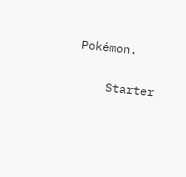Pokémon.

    Starter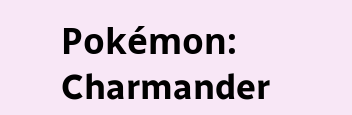Pokémon: Charmander